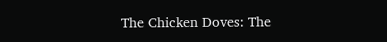The Chicken Doves: The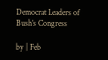Democrat Leaders of Bush’s Congress

by | Feb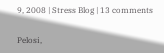9, 2008 | Stress Blog | 13 comments

Pelosi,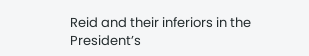Reid and their inferiors in the President’s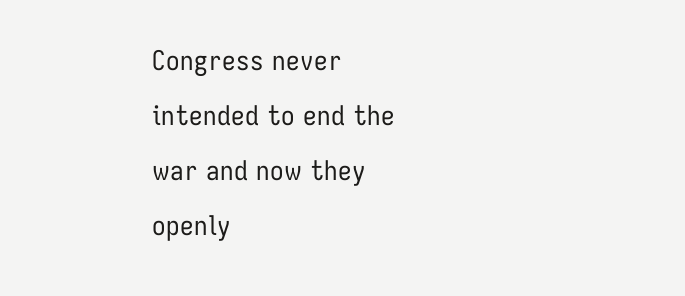Congress never intended to end the war and now they openly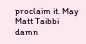proclaim it. May Matt Taibbi damn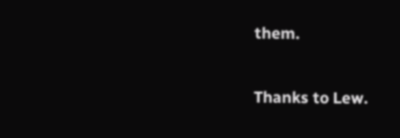them.

Thanks to Lew.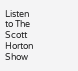Listen to The Scott Horton Show